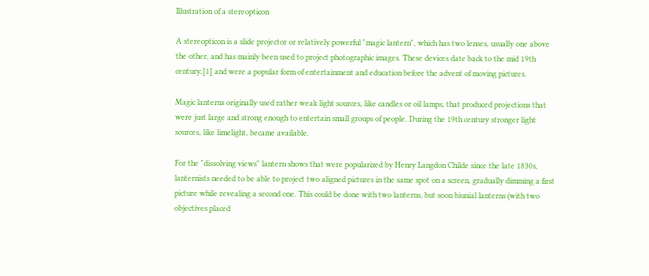Illustration of a stereopticon

A stereopticon is a slide projector or relatively powerful "magic lantern", which has two lenses, usually one above the other, and has mainly been used to project photographic images. These devices date back to the mid 19th century,[1] and were a popular form of entertainment and education before the advent of moving pictures.

Magic lanterns originally used rather weak light sources, like candles or oil lamps, that produced projections that were just large and strong enough to entertain small groups of people. During the 19th century stronger light sources, like limelight, became available.

For the "dissolving views" lantern shows that were popularized by Henry Langdon Childe since the late 1830s, lanternists needed to be able to project two aligned pictures in the same spot on a screen, gradually dimming a first picture while revealing a second one. This could be done with two lanterns, but soon biunial lanterns (with two objectives placed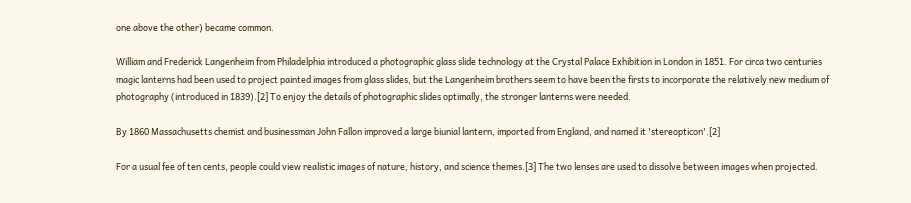one above the other) became common.

William and Frederick Langenheim from Philadelphia introduced a photographic glass slide technology at the Crystal Palace Exhibition in London in 1851. For circa two centuries magic lanterns had been used to project painted images from glass slides, but the Langenheim brothers seem to have been the firsts to incorporate the relatively new medium of photography (introduced in 1839).[2] To enjoy the details of photographic slides optimally, the stronger lanterns were needed.

By 1860 Massachusetts chemist and businessman John Fallon improved a large biunial lantern, imported from England, and named it 'stereopticon'.[2]

For a usual fee of ten cents, people could view realistic images of nature, history, and science themes.[3] The two lenses are used to dissolve between images when projected.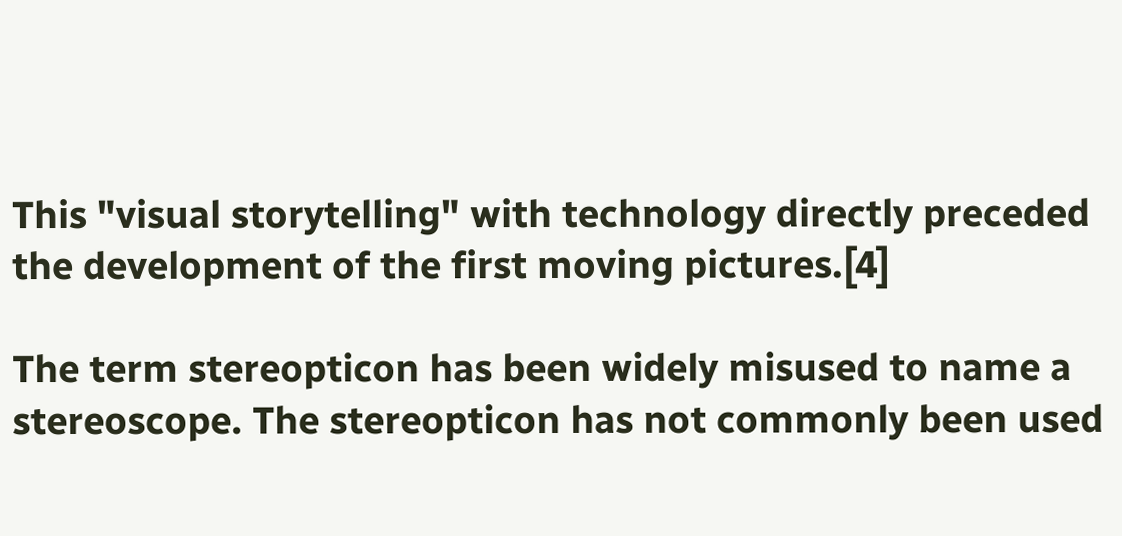This "visual storytelling" with technology directly preceded the development of the first moving pictures.[4]

The term stereopticon has been widely misused to name a stereoscope. The stereopticon has not commonly been used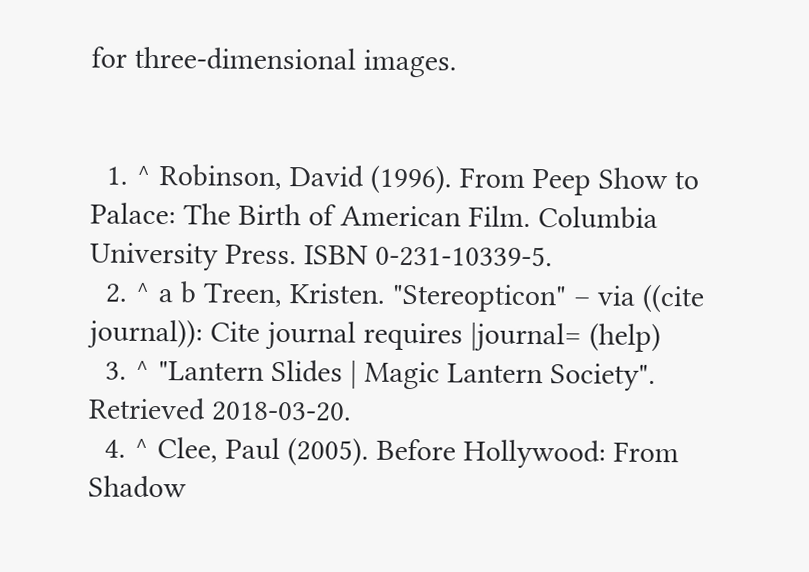for three-dimensional images.


  1. ^ Robinson, David (1996). From Peep Show to Palace: The Birth of American Film. Columbia University Press. ISBN 0-231-10339-5.
  2. ^ a b Treen, Kristen. "Stereopticon" – via ((cite journal)): Cite journal requires |journal= (help)
  3. ^ "Lantern Slides | Magic Lantern Society". Retrieved 2018-03-20.
  4. ^ Clee, Paul (2005). Before Hollywood: From Shadow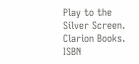Play to the Silver Screen. Clarion Books. ISBN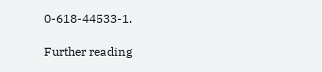0-618-44533-1.

Further reading